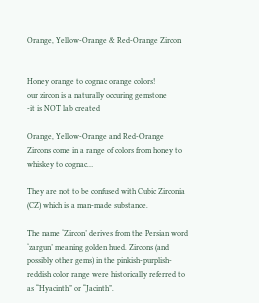Orange, Yellow-Orange & Red-Orange Zircon


Honey orange to cognac orange colors!
our zircon is a naturally occuring gemstone
-it is NOT lab created

Orange, Yellow-Orange and Red-Orange Zircons come in a range of colors from honey to whiskey to cognac…

They are not to be confused with Cubic Zirconia (CZ) which is a man-made substance.

The name ‘Zircon’ derives from the Persian word ‘zargun’ meaning golden hued. Zircons (and possibly other gems) in the pinkish-purplish-reddish color range were historically referred to as “Hyacinth” or “Jacinth”.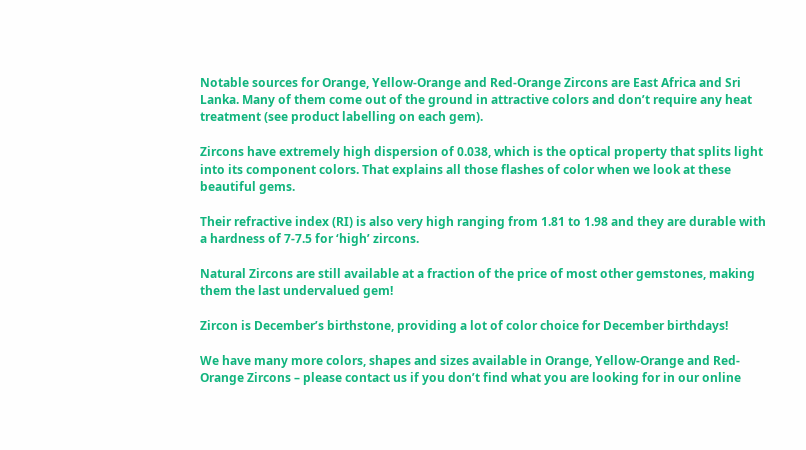Notable sources for Orange, Yellow-Orange and Red-Orange Zircons are East Africa and Sri Lanka. Many of them come out of the ground in attractive colors and don’t require any heat treatment (see product labelling on each gem).

Zircons have extremely high dispersion of 0.038, which is the optical property that splits light into its component colors. That explains all those flashes of color when we look at these beautiful gems.

Their refractive index (RI) is also very high ranging from 1.81 to 1.98 and they are durable with a hardness of 7-7.5 for ‘high’ zircons.

Natural Zircons are still available at a fraction of the price of most other gemstones, making them the last undervalued gem!

Zircon is December’s birthstone, providing a lot of color choice for December birthdays!

We have many more colors, shapes and sizes available in Orange, Yellow-Orange and Red-Orange Zircons – please contact us if you don’t find what you are looking for in our online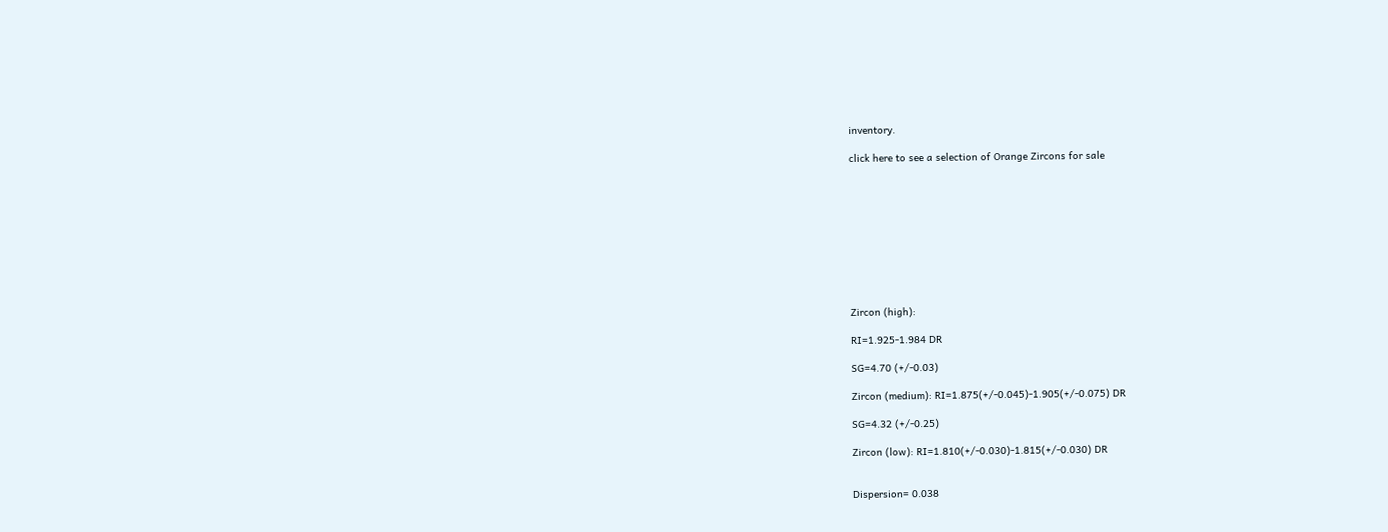inventory.

click here to see a selection of Orange Zircons for sale










Zircon (high):

RI=1.925-1.984 DR

SG=4.70 (+/-0.03)

Zircon (medium): RI=1.875(+/-0.045)-1.905(+/-0.075) DR

SG=4.32 (+/-0.25)

Zircon (low): RI=1.810(+/-0.030)-1.815(+/-0.030) DR


Dispersion= 0.038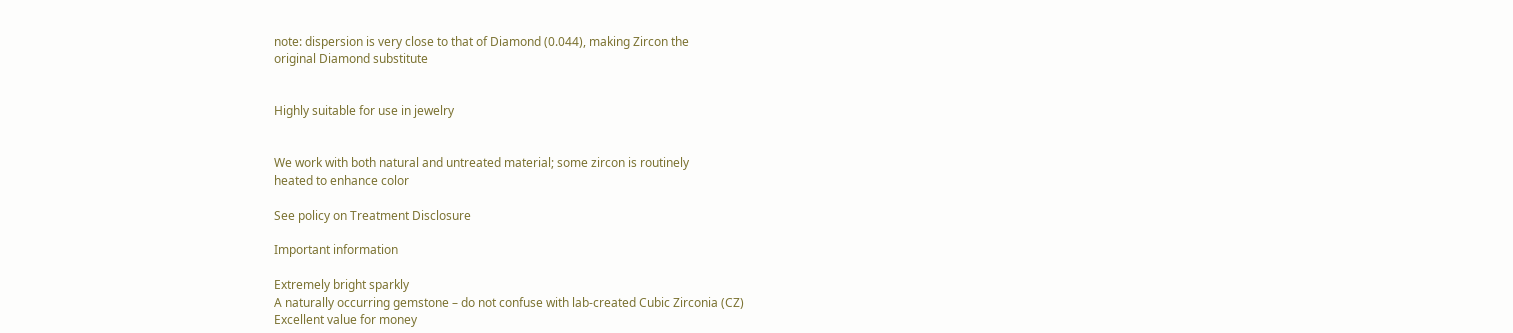note: dispersion is very close to that of Diamond (0.044), making Zircon the
original Diamond substitute


Highly suitable for use in jewelry


We work with both natural and untreated material; some zircon is routinely
heated to enhance color

See policy on Treatment Disclosure

Important information

Extremely bright sparkly
A naturally occurring gemstone – do not confuse with lab-created Cubic Zirconia (CZ)
Excellent value for money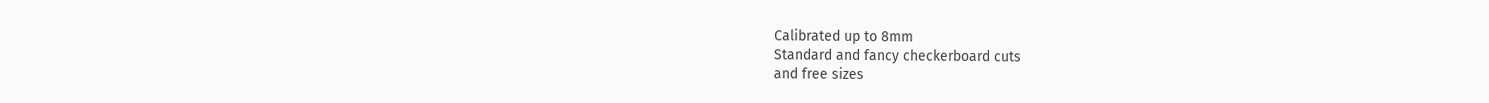Calibrated up to 8mm
Standard and fancy checkerboard cuts
and free sizes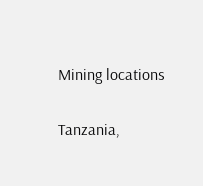Mining locations

Tanzania,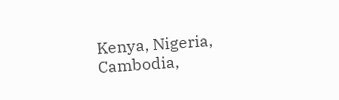Kenya, Nigeria, Cambodia,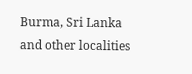Burma, Sri Lanka and other localities